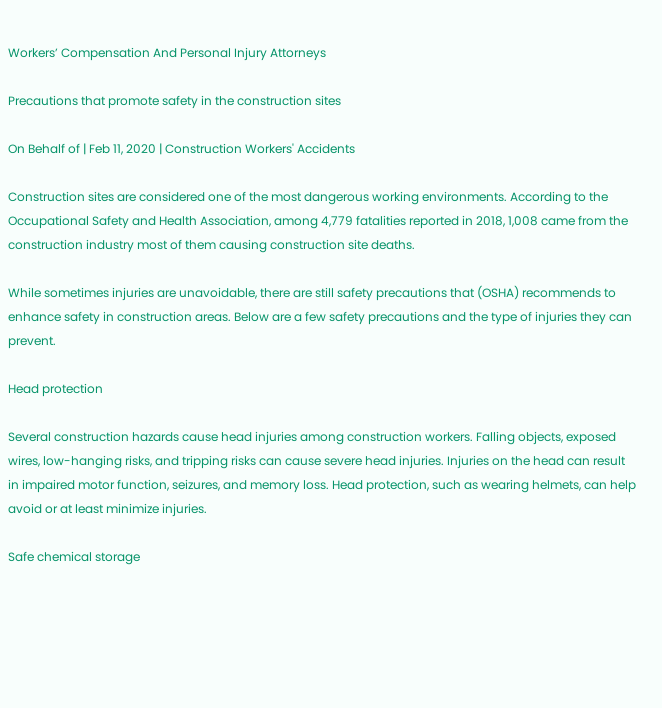Workers’ Compensation And Personal Injury Attorneys

Precautions that promote safety in the construction sites

On Behalf of | Feb 11, 2020 | Construction Workers' Accidents

Construction sites are considered one of the most dangerous working environments. According to the Occupational Safety and Health Association, among 4,779 fatalities reported in 2018, 1,008 came from the construction industry most of them causing construction site deaths.

While sometimes injuries are unavoidable, there are still safety precautions that (OSHA) recommends to enhance safety in construction areas. Below are a few safety precautions and the type of injuries they can prevent.

Head protection

Several construction hazards cause head injuries among construction workers. Falling objects, exposed wires, low-hanging risks, and tripping risks can cause severe head injuries. Injuries on the head can result in impaired motor function, seizures, and memory loss. Head protection, such as wearing helmets, can help avoid or at least minimize injuries.

Safe chemical storage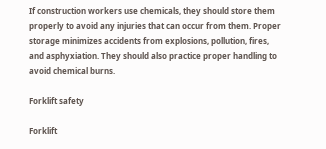If construction workers use chemicals, they should store them properly to avoid any injuries that can occur from them. Proper storage minimizes accidents from explosions, pollution, fires, and asphyxiation. They should also practice proper handling to avoid chemical burns.

Forklift safety

Forklift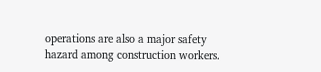operations are also a major safety hazard among construction workers.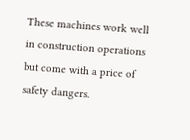These machines work well in construction operations but come with a price of safety dangers.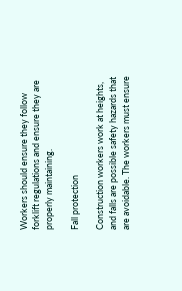Workers should ensure they follow forklift regulations and ensure they are properly maintaining.

Fall protection

Construction workers work at heights, and falls are possible safety hazards that are avoidable. The workers must ensure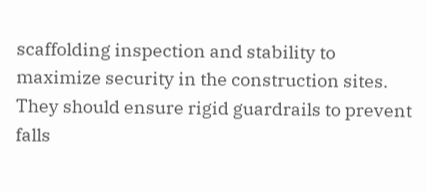scaffolding inspection and stability to maximize security in the construction sites. They should ensure rigid guardrails to prevent falls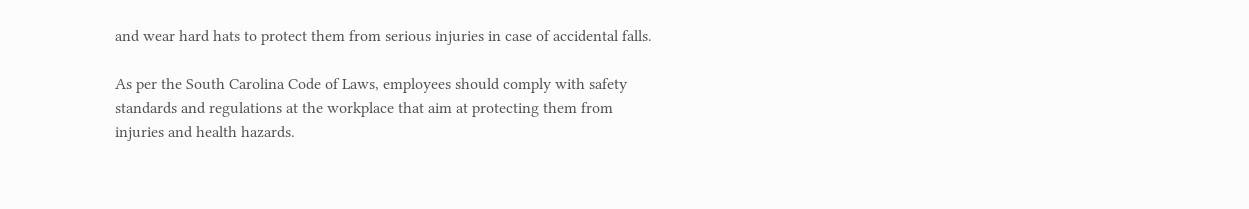and wear hard hats to protect them from serious injuries in case of accidental falls.

As per the South Carolina Code of Laws, employees should comply with safety standards and regulations at the workplace that aim at protecting them from injuries and health hazards.